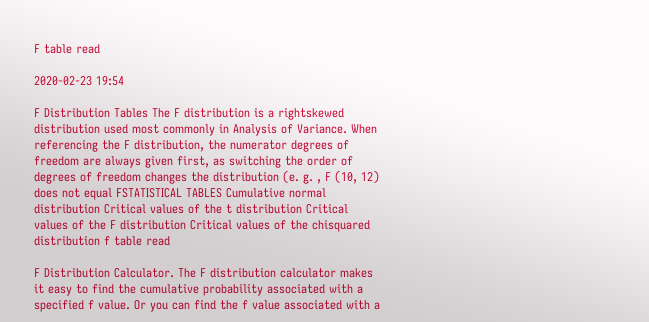F table read

2020-02-23 19:54

F Distribution Tables The F distribution is a rightskewed distribution used most commonly in Analysis of Variance. When referencing the F distribution, the numerator degrees of freedom are always given first, as switching the order of degrees of freedom changes the distribution (e. g. , F (10, 12) does not equal FSTATISTICAL TABLES Cumulative normal distribution Critical values of the t distribution Critical values of the F distribution Critical values of the chisquared distribution f table read

F Distribution Calculator. The F distribution calculator makes it easy to find the cumulative probability associated with a specified f value. Or you can find the f value associated with a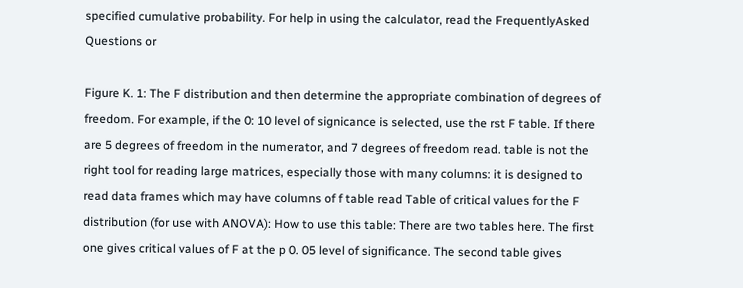specified cumulative probability. For help in using the calculator, read the FrequentlyAsked Questions or

Figure K. 1: The F distribution and then determine the appropriate combination of degrees of freedom. For example, if the 0: 10 level of signicance is selected, use the rst F table. If there are 5 degrees of freedom in the numerator, and 7 degrees of freedom read. table is not the right tool for reading large matrices, especially those with many columns: it is designed to read data frames which may have columns of f table read Table of critical values for the F distribution (for use with ANOVA): How to use this table: There are two tables here. The first one gives critical values of F at the p 0. 05 level of significance. The second table gives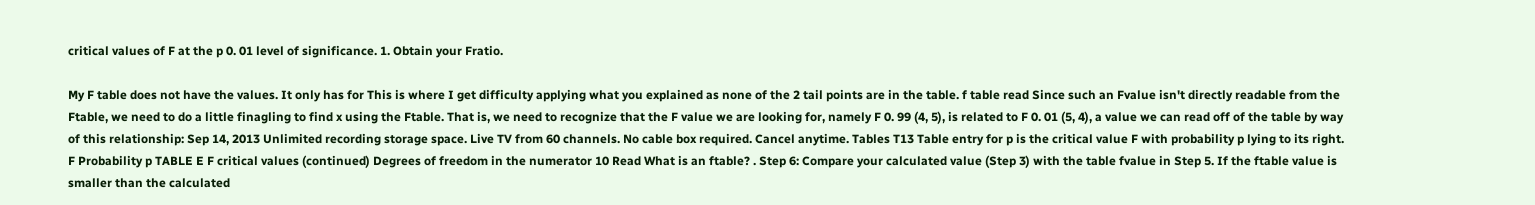critical values of F at the p 0. 01 level of significance. 1. Obtain your Fratio.

My F table does not have the values. It only has for This is where I get difficulty applying what you explained as none of the 2 tail points are in the table. f table read Since such an Fvalue isn't directly readable from the Ftable, we need to do a little finagling to find x using the Ftable. That is, we need to recognize that the F value we are looking for, namely F 0. 99 (4, 5), is related to F 0. 01 (5, 4), a value we can read off of the table by way of this relationship: Sep 14, 2013 Unlimited recording storage space. Live TV from 60 channels. No cable box required. Cancel anytime. Tables T13 Table entry for p is the critical value F with probability p lying to its right. F Probability p TABLE E F critical values (continued) Degrees of freedom in the numerator 10 Read What is an ftable? . Step 6: Compare your calculated value (Step 3) with the table fvalue in Step 5. If the ftable value is smaller than the calculated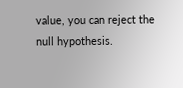value, you can reject the null hypothesis.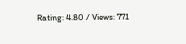Rating: 4.80 / Views: 771